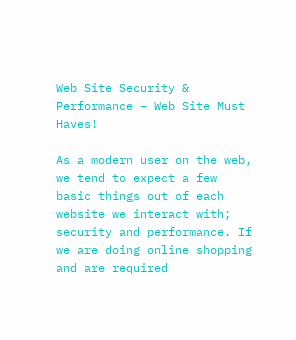Web Site Security & Performance – Web Site Must Haves!

As a modern user on the web, we tend to expect a few basic things out of each website we interact with; security and performance. If we are doing online shopping and are required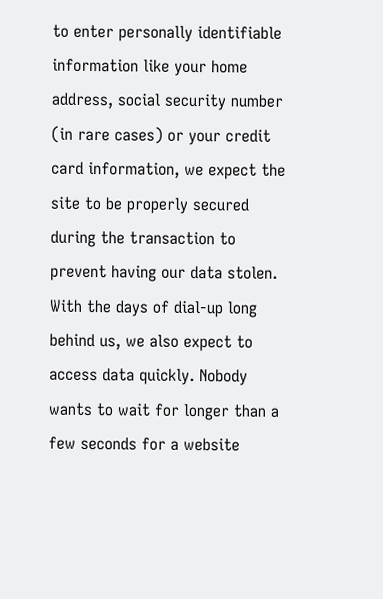to enter personally identifiable information like your home address, social security number (in rare cases) or your credit card information, we expect the site to be properly secured during the transaction to prevent having our data stolen. With the days of dial-up long behind us, we also expect to access data quickly. Nobody wants to wait for longer than a few seconds for a website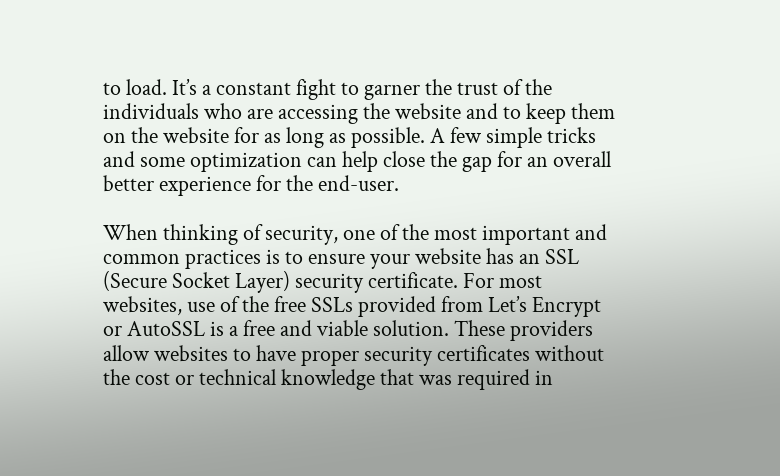to load. It’s a constant fight to garner the trust of the individuals who are accessing the website and to keep them on the website for as long as possible. A few simple tricks and some optimization can help close the gap for an overall better experience for the end-user.

When thinking of security, one of the most important and common practices is to ensure your website has an SSL (Secure Socket Layer) security certificate. For most websites, use of the free SSLs provided from Let’s Encrypt or AutoSSL is a free and viable solution. These providers allow websites to have proper security certificates without the cost or technical knowledge that was required in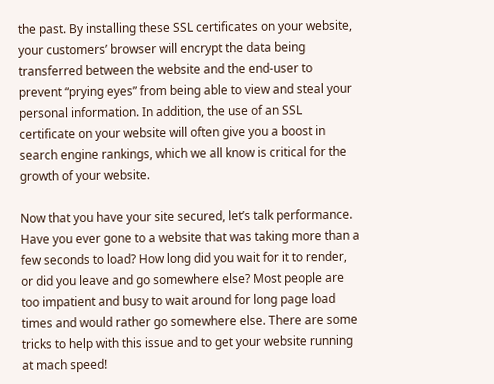the past. By installing these SSL certificates on your website, your customers’ browser will encrypt the data being transferred between the website and the end-user to prevent “prying eyes” from being able to view and steal your personal information. In addition, the use of an SSL certificate on your website will often give you a boost in search engine rankings, which we all know is critical for the growth of your website.

Now that you have your site secured, let’s talk performance. Have you ever gone to a website that was taking more than a few seconds to load? How long did you wait for it to render, or did you leave and go somewhere else? Most people are too impatient and busy to wait around for long page load times and would rather go somewhere else. There are some tricks to help with this issue and to get your website running at mach speed!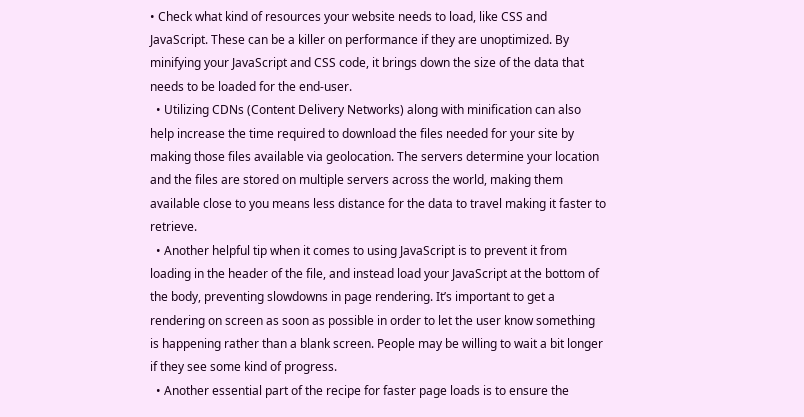• Check what kind of resources your website needs to load, like CSS and JavaScript. These can be a killer on performance if they are unoptimized. By minifying your JavaScript and CSS code, it brings down the size of the data that needs to be loaded for the end-user.
  • Utilizing CDNs (Content Delivery Networks) along with minification can also help increase the time required to download the files needed for your site by making those files available via geolocation. The servers determine your location and the files are stored on multiple servers across the world, making them available close to you means less distance for the data to travel making it faster to retrieve.
  • Another helpful tip when it comes to using JavaScript is to prevent it from loading in the header of the file, and instead load your JavaScript at the bottom of the body, preventing slowdowns in page rendering. It’s important to get a rendering on screen as soon as possible in order to let the user know something is happening rather than a blank screen. People may be willing to wait a bit longer if they see some kind of progress.
  • Another essential part of the recipe for faster page loads is to ensure the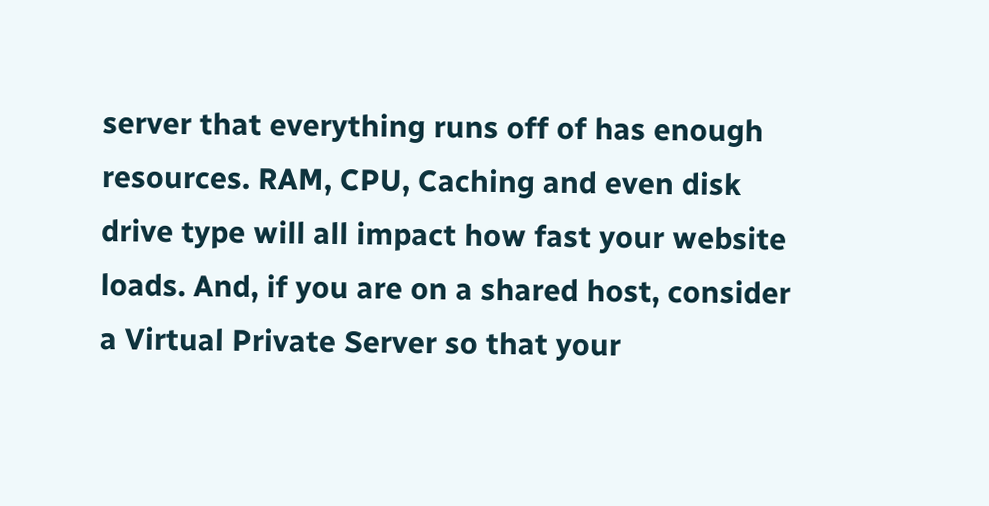server that everything runs off of has enough resources. RAM, CPU, Caching and even disk drive type will all impact how fast your website loads. And, if you are on a shared host, consider a Virtual Private Server so that your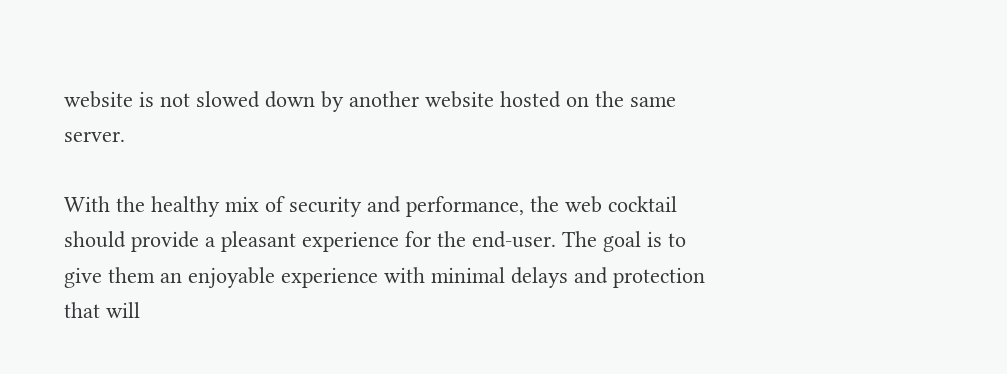website is not slowed down by another website hosted on the same server.

With the healthy mix of security and performance, the web cocktail should provide a pleasant experience for the end-user. The goal is to give them an enjoyable experience with minimal delays and protection that will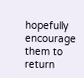hopefully encourage them to return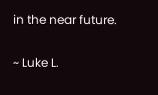in the near future.

~ Luke L.